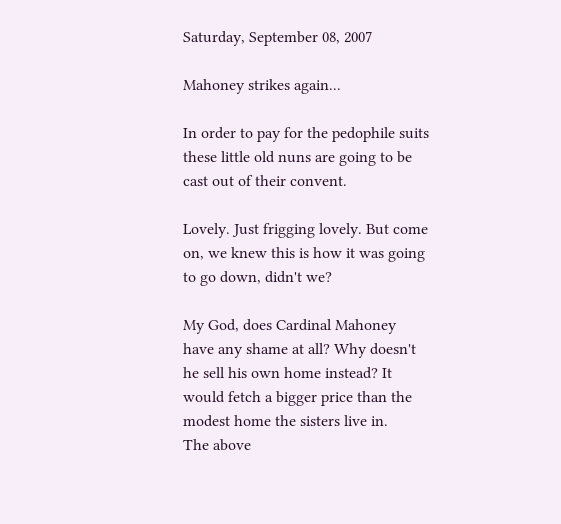Saturday, September 08, 2007

Mahoney strikes again...

In order to pay for the pedophile suits these little old nuns are going to be cast out of their convent.

Lovely. Just frigging lovely. But come on, we knew this is how it was going to go down, didn't we?

My God, does Cardinal Mahoney have any shame at all? Why doesn't he sell his own home instead? It would fetch a bigger price than the modest home the sisters live in.
The above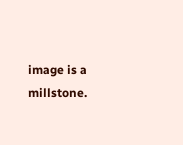image is a millstone.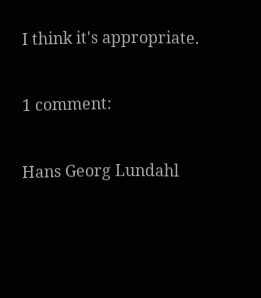I think it's appropriate.

1 comment:

Hans Georg Lundahl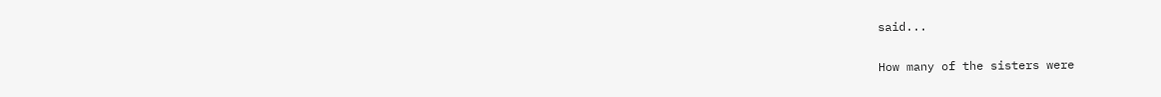said...

How many of the sisters were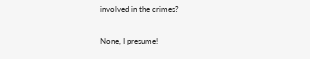involved in the crimes?

None, I presume!